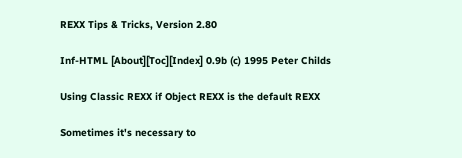REXX Tips & Tricks, Version 2.80

Inf-HTML [About][Toc][Index] 0.9b (c) 1995 Peter Childs

Using Classic REXX if Object REXX is the default REXX

Sometimes it's necessary to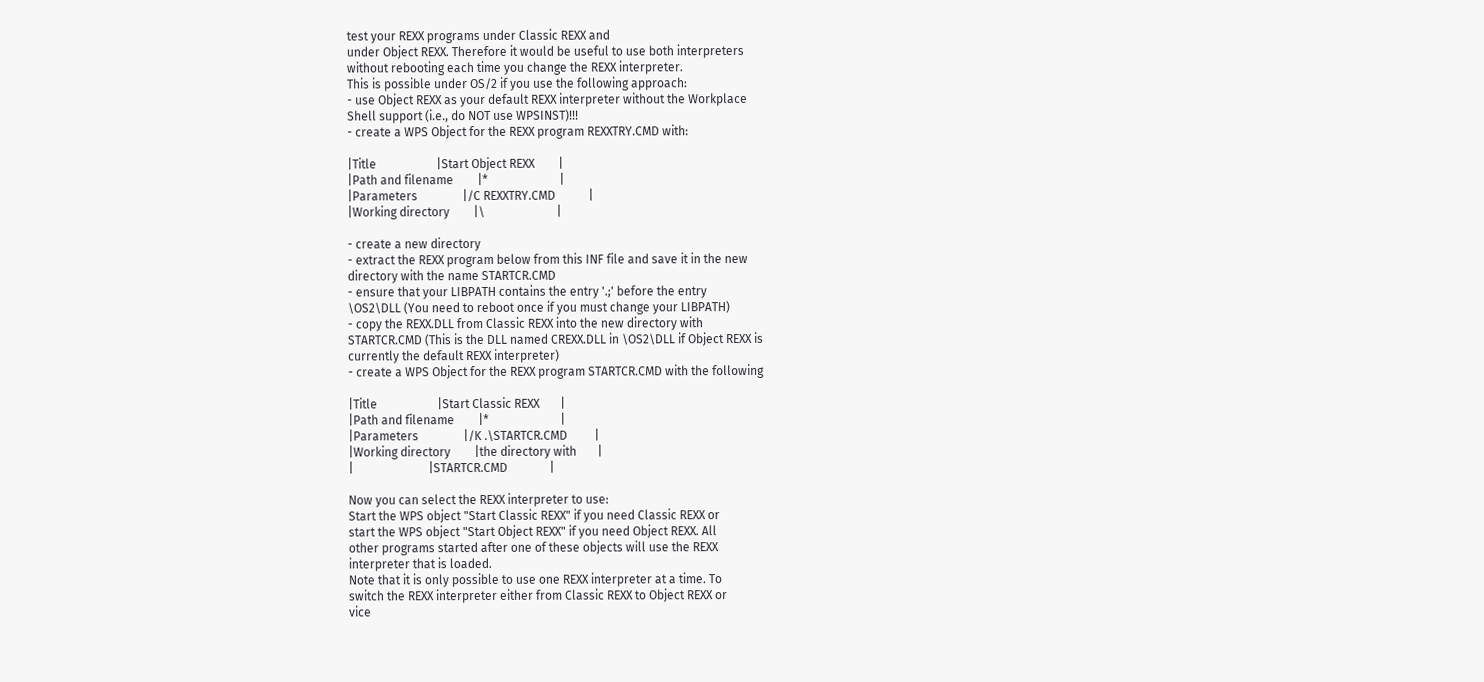test your REXX programs under Classic REXX and
under Object REXX. Therefore it would be useful to use both interpreters
without rebooting each time you change the REXX interpreter.
This is possible under OS/2 if you use the following approach:
- use Object REXX as your default REXX interpreter without the Workplace
Shell support (i.e., do NOT use WPSINST)!!!
- create a WPS Object for the REXX program REXXTRY.CMD with:

|Title                    |Start Object REXX        |
|Path and filename        |*                        |
|Parameters               |/C REXXTRY.CMD           |
|Working directory        |\                        |

- create a new directory
- extract the REXX program below from this INF file and save it in the new
directory with the name STARTCR.CMD
- ensure that your LIBPATH contains the entry '.;' before the entry
\OS2\DLL (You need to reboot once if you must change your LIBPATH)
- copy the REXX.DLL from Classic REXX into the new directory with
STARTCR.CMD (This is the DLL named CREXX.DLL in \OS2\DLL if Object REXX is
currently the default REXX interpreter)
- create a WPS Object for the REXX program STARTCR.CMD with the following

|Title                    |Start Classic REXX       |
|Path and filename        |*                        |
|Parameters               |/K .\STARTCR.CMD         |
|Working directory        |the directory with       |
|                         |STARTCR.CMD              |

Now you can select the REXX interpreter to use:
Start the WPS object "Start Classic REXX" if you need Classic REXX or
start the WPS object "Start Object REXX" if you need Object REXX. All
other programs started after one of these objects will use the REXX
interpreter that is loaded.
Note that it is only possible to use one REXX interpreter at a time. To
switch the REXX interpreter either from Classic REXX to Object REXX or
vice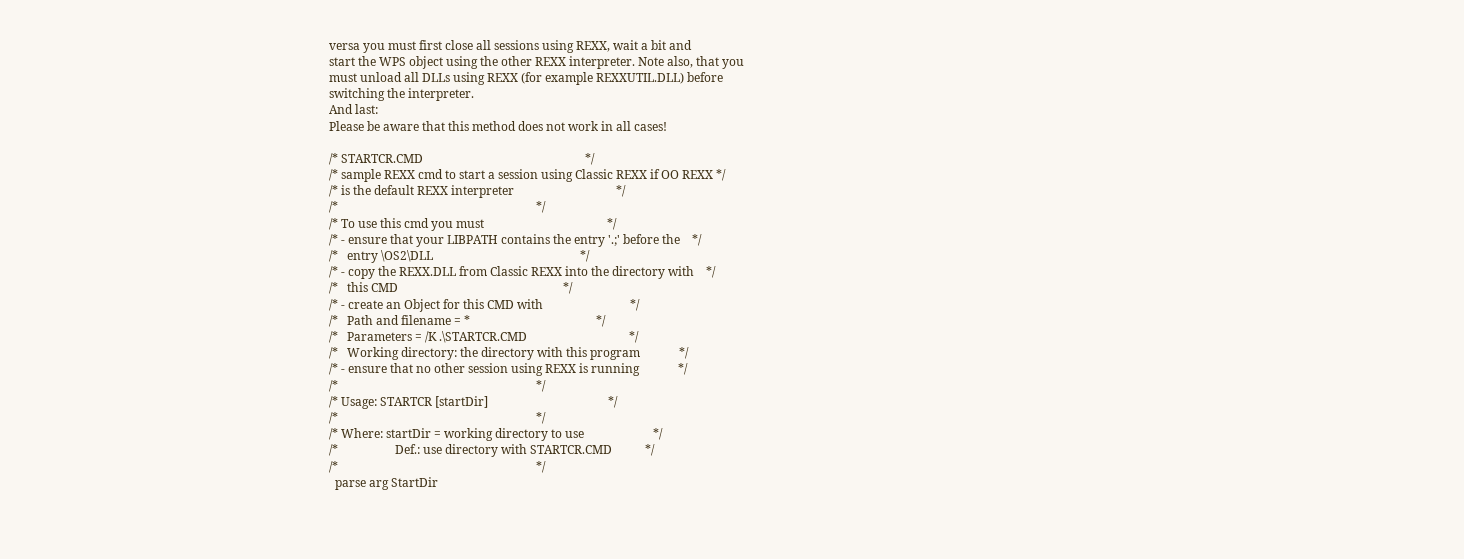versa you must first close all sessions using REXX, wait a bit and
start the WPS object using the other REXX interpreter. Note also, that you
must unload all DLLs using REXX (for example REXXUTIL.DLL) before
switching the interpreter.
And last:
Please be aware that this method does not work in all cases!

/* STARTCR.CMD                                                      */
/* sample REXX cmd to start a session using Classic REXX if OO REXX */
/* is the default REXX interpreter                                  */
/*                                                                  */
/* To use this cmd you must                                         */
/* - ensure that your LIBPATH contains the entry '.;' before the    */
/*   entry \OS2\DLL                                                 */
/* - copy the REXX.DLL from Classic REXX into the directory with    */
/*   this CMD                                                       */
/* - create an Object for this CMD with                             */
/*   Path and filename = *                                          */
/*   Parameters = /K .\STARTCR.CMD                                  */
/*   Working directory: the directory with this program             */
/* - ensure that no other session using REXX is running             */
/*                                                                  */
/* Usage: STARTCR [startDir]                                        */
/*                                                                  */
/* Where: startDir = working directory to use                       */
/*                   Def.: use directory with STARTCR.CMD           */
/*                                                                  */
  parse arg StartDir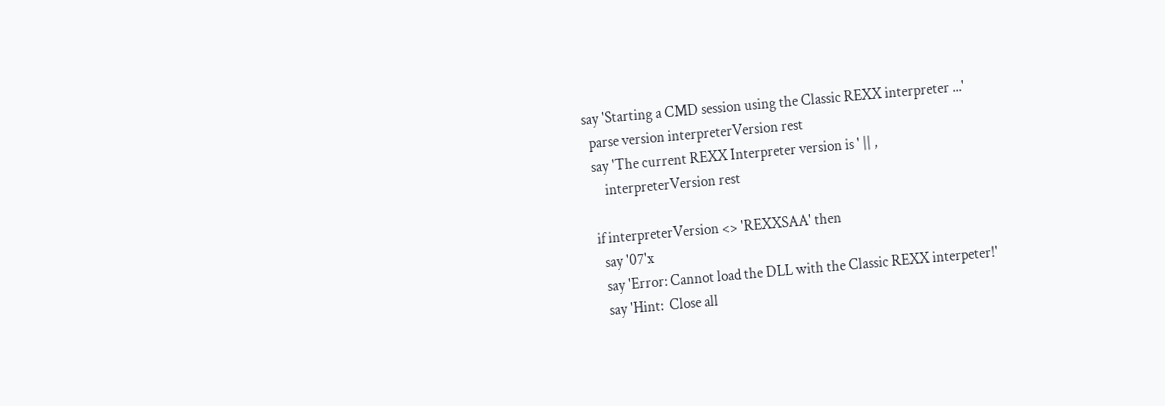say 'Starting a CMD session using the Classic REXX interpreter ...'
  parse version interpreterVersion rest
  say 'The current REXX Interpreter version is ' || ,
      interpreterVersion rest

  if interpreterVersion <> 'REXXSAA' then
    say '07'x
    say 'Error: Cannot load the DLL with the Classic REXX interpeter!'
    say 'Hint:  Close all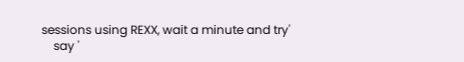sessions using REXX, wait a minute and try'
    say '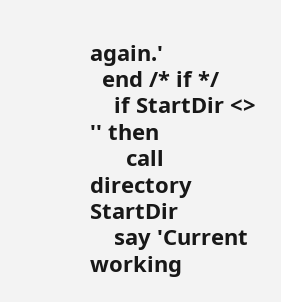again.'
  end /* if */
    if StartDir <> '' then
      call directory StartDir
    say 'Current working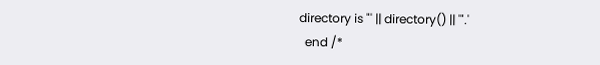directory is "' || directory() || '".'
  end /*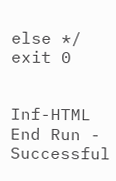else */
exit 0


Inf-HTML End Run - Successful